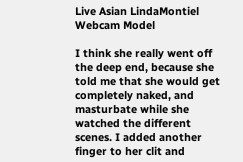Live Asian LindaMontiel Webcam Model

I think she really went off the deep end, because she told me that she would get completely naked, and masturbate while she watched the different scenes. I added another finger to her clit and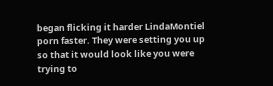began flicking it harder LindaMontiel porn faster. They were setting you up so that it would look like you were trying to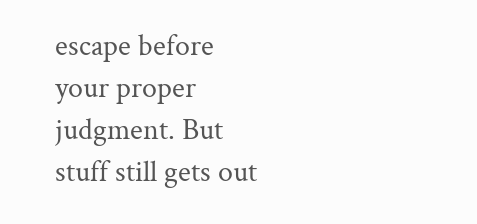escape before your proper judgment. But stuff still gets out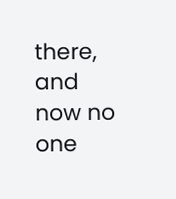there, and now no one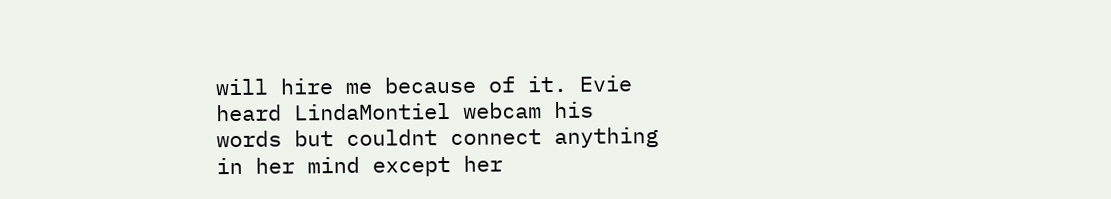will hire me because of it. Evie heard LindaMontiel webcam his words but couldnt connect anything in her mind except her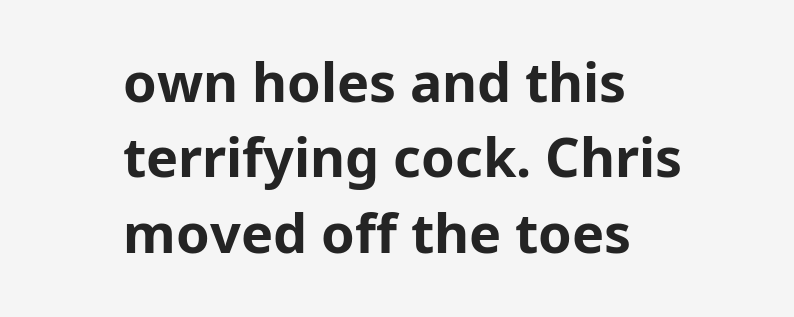own holes and this terrifying cock. Chris moved off the toes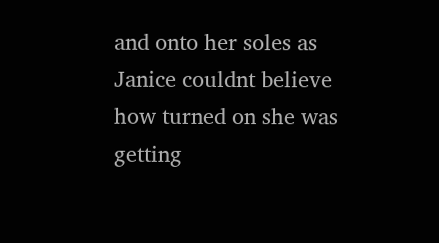and onto her soles as Janice couldnt believe how turned on she was getting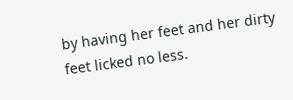by having her feet and her dirty feet licked no less.